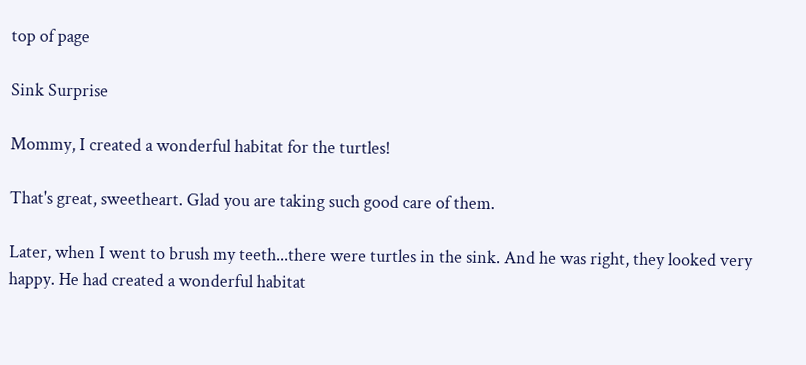top of page

Sink Surprise

Mommy, I created a wonderful habitat for the turtles!

That's great, sweetheart. Glad you are taking such good care of them.

Later, when I went to brush my teeth...there were turtles in the sink. And he was right, they looked very happy. He had created a wonderful habitat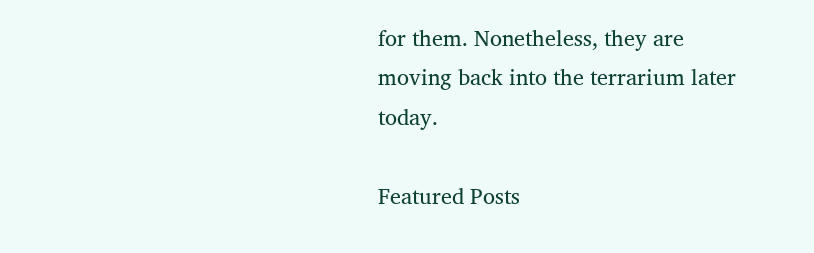for them. Nonetheless, they are moving back into the terrarium later today.

Featured Posts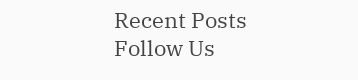Recent Posts
Follow Us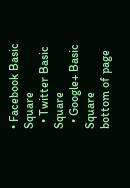• Facebook Basic Square
  • Twitter Basic Square
  • Google+ Basic Square
bottom of page